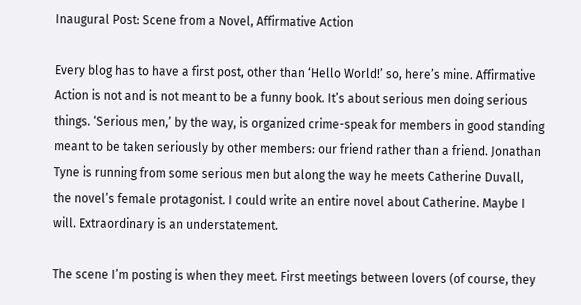Inaugural Post: Scene from a Novel, Affirmative Action

Every blog has to have a first post, other than ‘Hello World!’ so, here’s mine. Affirmative Action is not and is not meant to be a funny book. It’s about serious men doing serious things. ‘Serious men,’ by the way, is organized crime-speak for members in good standing meant to be taken seriously by other members: our friend rather than a friend. Jonathan Tyne is running from some serious men but along the way he meets Catherine Duvall, the novel’s female protagonist. I could write an entire novel about Catherine. Maybe I will. Extraordinary is an understatement.

The scene I’m posting is when they meet. First meetings between lovers (of course, they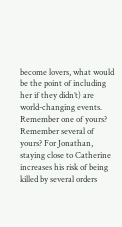become lovers, what would be the point of including her if they didn’t) are world-changing events. Remember one of yours? Remember several of yours? For Jonathan, staying close to Catherine increases his risk of being killed by several orders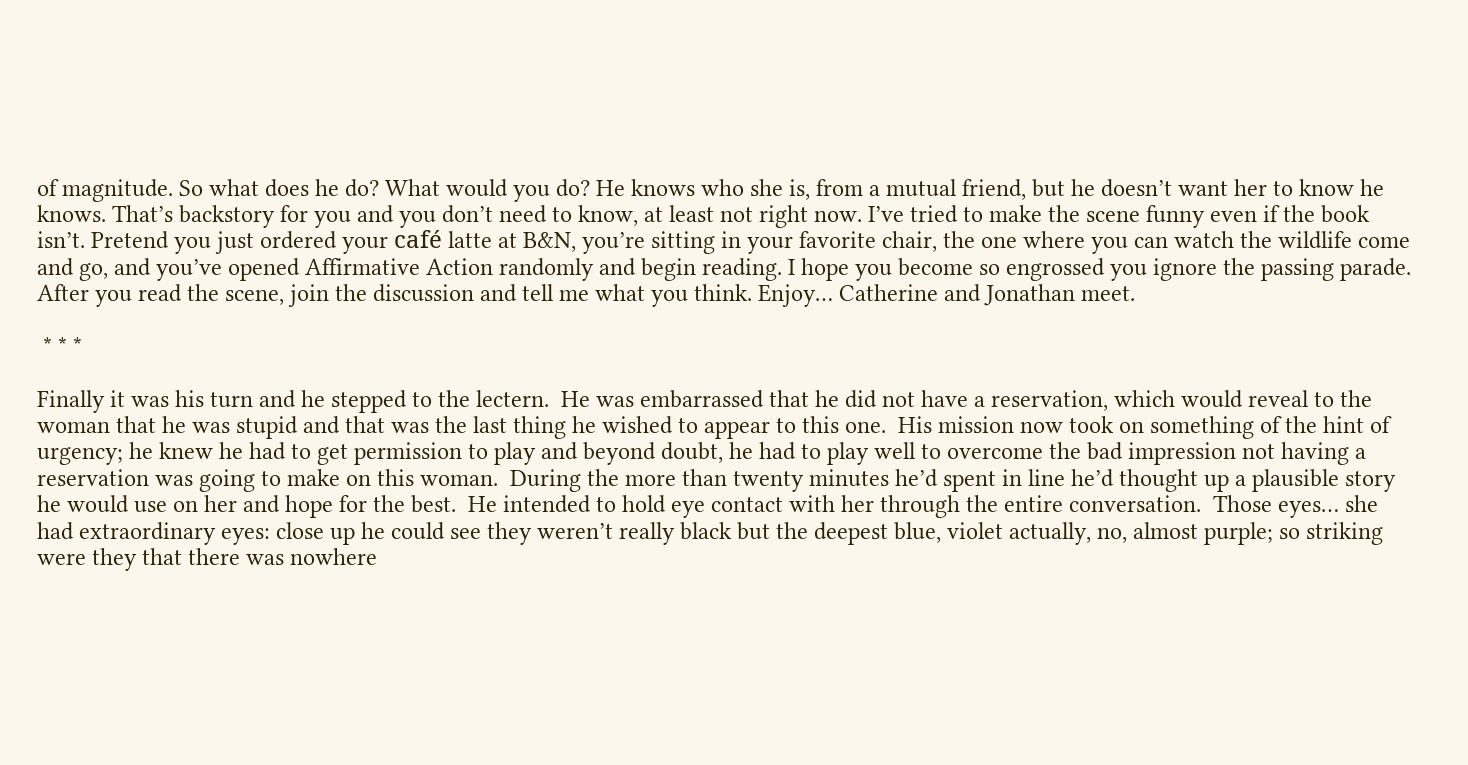of magnitude. So what does he do? What would you do? He knows who she is, from a mutual friend, but he doesn’t want her to know he knows. That’s backstory for you and you don’t need to know, at least not right now. I’ve tried to make the scene funny even if the book isn’t. Pretend you just ordered your café latte at B&N, you’re sitting in your favorite chair, the one where you can watch the wildlife come and go, and you’ve opened Affirmative Action randomly and begin reading. I hope you become so engrossed you ignore the passing parade. After you read the scene, join the discussion and tell me what you think. Enjoy… Catherine and Jonathan meet.

 * * *

Finally it was his turn and he stepped to the lectern.  He was embarrassed that he did not have a reservation, which would reveal to the woman that he was stupid and that was the last thing he wished to appear to this one.  His mission now took on something of the hint of urgency; he knew he had to get permission to play and beyond doubt, he had to play well to overcome the bad impression not having a reservation was going to make on this woman.  During the more than twenty minutes he’d spent in line he’d thought up a plausible story he would use on her and hope for the best.  He intended to hold eye contact with her through the entire conversation.  Those eyes… she had extraordinary eyes: close up he could see they weren’t really black but the deepest blue, violet actually, no, almost purple; so striking were they that there was nowhere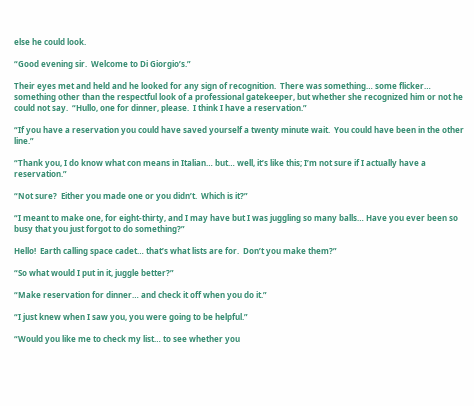else he could look.

“Good evening sir.  Welcome to Di Giorgio’s.”

Their eyes met and held and he looked for any sign of recognition.  There was something… some flicker… something other than the respectful look of a professional gatekeeper, but whether she recognized him or not he could not say.  “Hullo, one for dinner, please.  I think I have a reservation.”

“If you have a reservation you could have saved yourself a twenty minute wait.  You could have been in the other line.”

“Thank you, I do know what con means in Italian… but… well, it’s like this; I’m not sure if I actually have a reservation.”

“Not sure?  Either you made one or you didn’t.  Which is it?”

“I meant to make one, for eight-thirty, and I may have but I was juggling so many balls… Have you ever been so busy that you just forgot to do something?”

Hello!  Earth calling space cadet… that’s what lists are for.  Don’t you make them?”

“So what would I put in it, juggle better?”

“Make reservation for dinner… and check it off when you do it.”

“I just knew when I saw you, you were going to be helpful.”

“Would you like me to check my list… to see whether you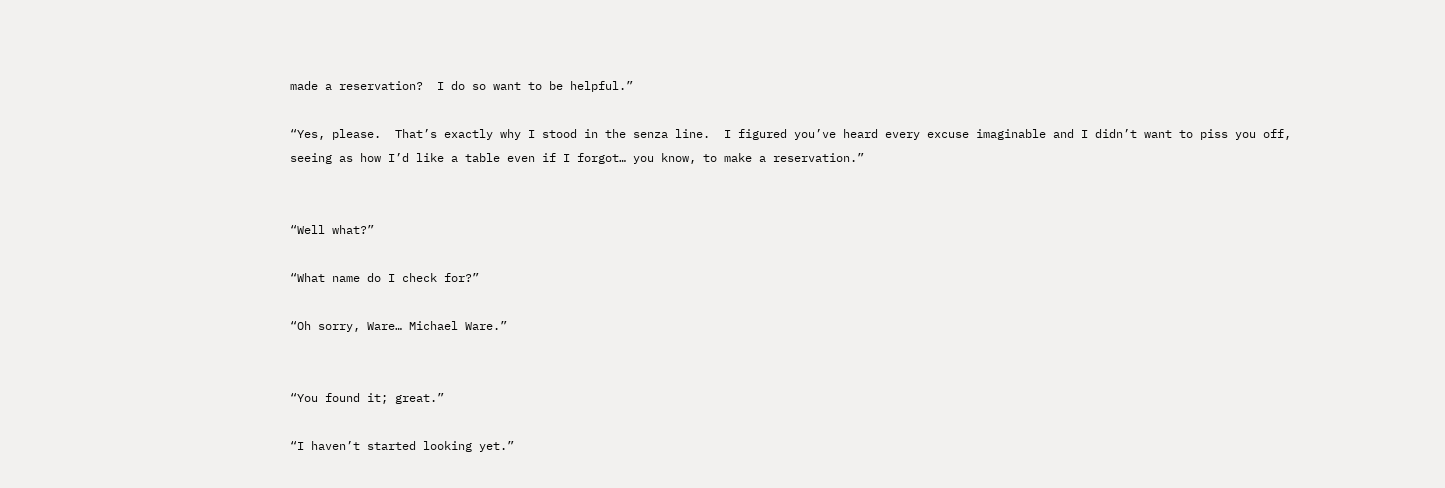made a reservation?  I do so want to be helpful.”

“Yes, please.  That’s exactly why I stood in the senza line.  I figured you’ve heard every excuse imaginable and I didn’t want to piss you off, seeing as how I’d like a table even if I forgot… you know, to make a reservation.”


“Well what?”

“What name do I check for?”

“Oh sorry, Ware… Michael Ware.”


“You found it; great.”

“I haven’t started looking yet.”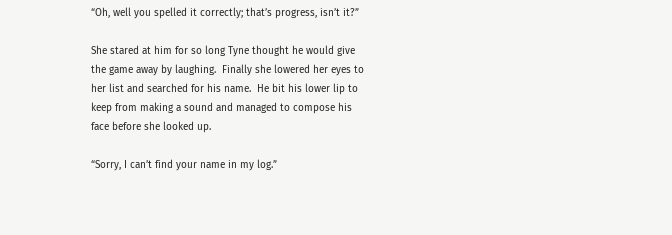“Oh, well you spelled it correctly; that’s progress, isn’t it?”

She stared at him for so long Tyne thought he would give the game away by laughing.  Finally she lowered her eyes to her list and searched for his name.  He bit his lower lip to keep from making a sound and managed to compose his face before she looked up.

“Sorry, I can’t find your name in my log.”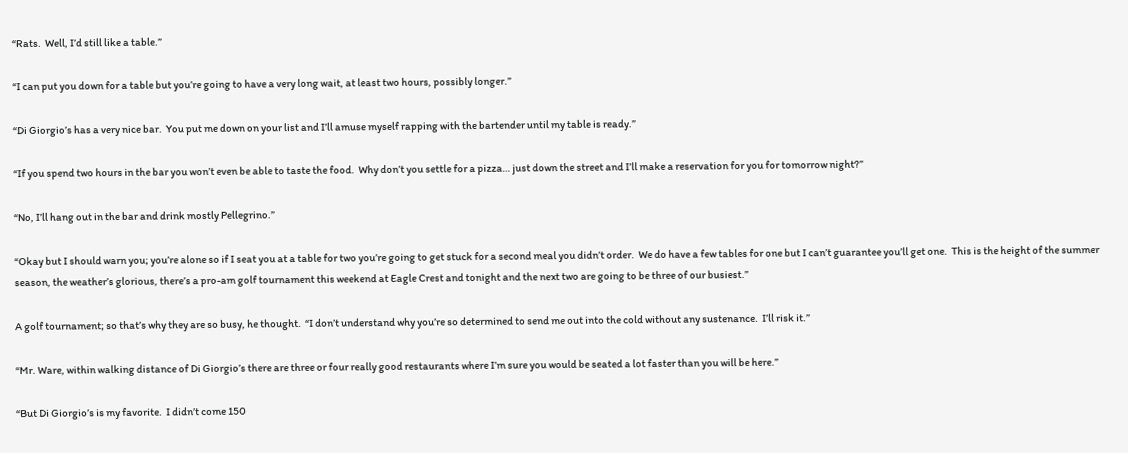“Rats.  Well, I’d still like a table.”

“I can put you down for a table but you’re going to have a very long wait, at least two hours, possibly longer.”

“Di Giorgio’s has a very nice bar.  You put me down on your list and I’ll amuse myself rapping with the bartender until my table is ready.”

“If you spend two hours in the bar you won’t even be able to taste the food.  Why don’t you settle for a pizza… just down the street and I’ll make a reservation for you for tomorrow night?”

“No, I’ll hang out in the bar and drink mostly Pellegrino.”

“Okay but I should warn you; you’re alone so if I seat you at a table for two you’re going to get stuck for a second meal you didn’t order.  We do have a few tables for one but I can’t guarantee you’ll get one.  This is the height of the summer season, the weather’s glorious, there’s a pro-am golf tournament this weekend at Eagle Crest and tonight and the next two are going to be three of our busiest.”

A golf tournament; so that’s why they are so busy, he thought.  “I don’t understand why you’re so determined to send me out into the cold without any sustenance.  I’ll risk it.”

“Mr. Ware, within walking distance of Di Giorgio’s there are three or four really good restaurants where I’m sure you would be seated a lot faster than you will be here.”

“But Di Giorgio’s is my favorite.  I didn’t come 150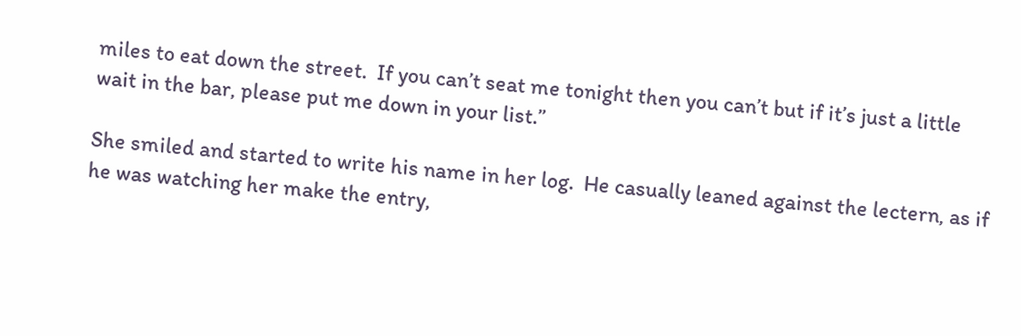miles to eat down the street.  If you can’t seat me tonight then you can’t but if it’s just a little wait in the bar, please put me down in your list.”

She smiled and started to write his name in her log.  He casually leaned against the lectern, as if he was watching her make the entry,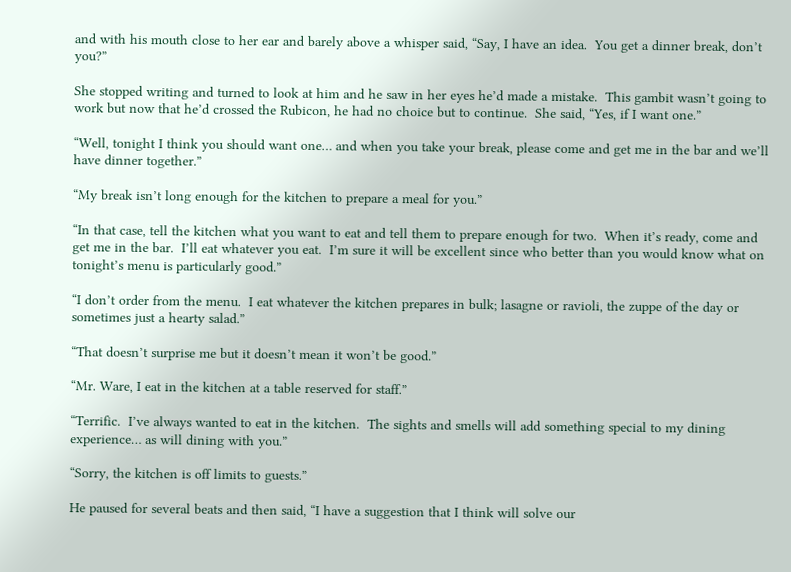and with his mouth close to her ear and barely above a whisper said, “Say, I have an idea.  You get a dinner break, don’t you?”

She stopped writing and turned to look at him and he saw in her eyes he’d made a mistake.  This gambit wasn’t going to work but now that he’d crossed the Rubicon, he had no choice but to continue.  She said, “Yes, if I want one.”

“Well, tonight I think you should want one… and when you take your break, please come and get me in the bar and we’ll have dinner together.”

“My break isn’t long enough for the kitchen to prepare a meal for you.”

“In that case, tell the kitchen what you want to eat and tell them to prepare enough for two.  When it’s ready, come and get me in the bar.  I’ll eat whatever you eat.  I’m sure it will be excellent since who better than you would know what on tonight’s menu is particularly good.”

“I don’t order from the menu.  I eat whatever the kitchen prepares in bulk; lasagne or ravioli, the zuppe of the day or sometimes just a hearty salad.”

“That doesn’t surprise me but it doesn’t mean it won’t be good.”

“Mr. Ware, I eat in the kitchen at a table reserved for staff.”

“Terrific.  I’ve always wanted to eat in the kitchen.  The sights and smells will add something special to my dining experience… as will dining with you.”

“Sorry, the kitchen is off limits to guests.”

He paused for several beats and then said, “I have a suggestion that I think will solve our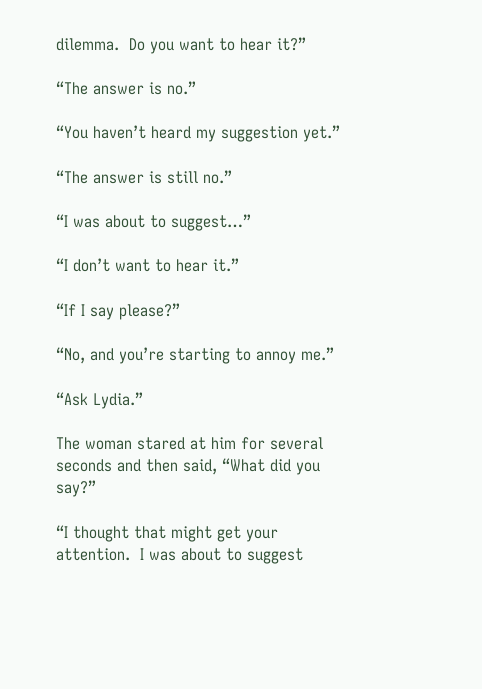dilemma.  Do you want to hear it?”

“The answer is no.”

“You haven’t heard my suggestion yet.”

“The answer is still no.”

“I was about to suggest…”

“I don’t want to hear it.”

“If I say please?”

“No, and you’re starting to annoy me.”

“Ask Lydia.”

The woman stared at him for several seconds and then said, “What did you say?”

“I thought that might get your attention.  I was about to suggest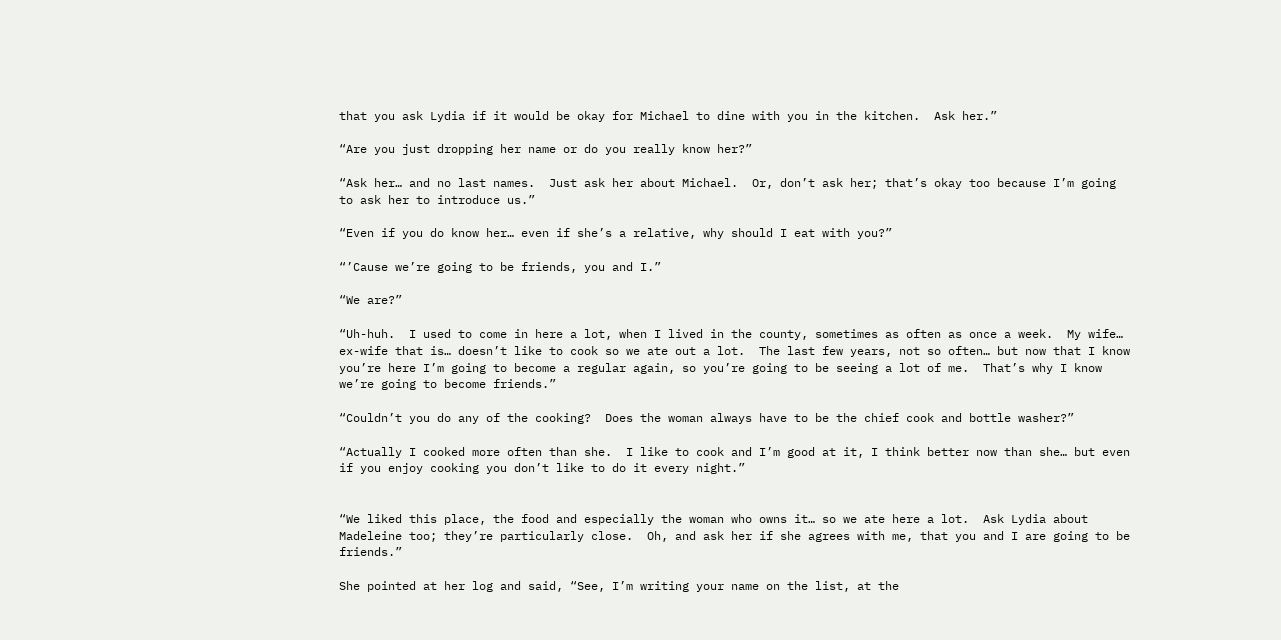that you ask Lydia if it would be okay for Michael to dine with you in the kitchen.  Ask her.”

“Are you just dropping her name or do you really know her?”

“Ask her… and no last names.  Just ask her about Michael.  Or, don’t ask her; that’s okay too because I’m going to ask her to introduce us.”

“Even if you do know her… even if she’s a relative, why should I eat with you?”

“’Cause we’re going to be friends, you and I.”

“We are?”

“Uh-huh.  I used to come in here a lot, when I lived in the county, sometimes as often as once a week.  My wife… ex-wife that is… doesn’t like to cook so we ate out a lot.  The last few years, not so often… but now that I know you’re here I’m going to become a regular again, so you’re going to be seeing a lot of me.  That’s why I know we’re going to become friends.”

“Couldn’t you do any of the cooking?  Does the woman always have to be the chief cook and bottle washer?”

“Actually I cooked more often than she.  I like to cook and I’m good at it, I think better now than she… but even if you enjoy cooking you don’t like to do it every night.”


“We liked this place, the food and especially the woman who owns it… so we ate here a lot.  Ask Lydia about Madeleine too; they’re particularly close.  Oh, and ask her if she agrees with me, that you and I are going to be friends.”

She pointed at her log and said, “See, I’m writing your name on the list, at the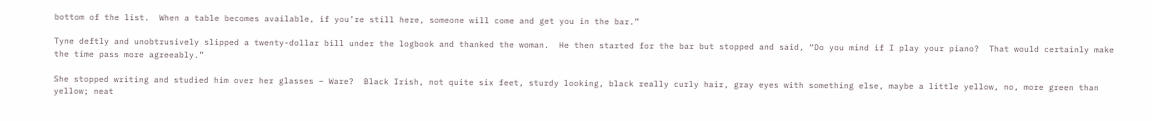bottom of the list.  When a table becomes available, if you’re still here, someone will come and get you in the bar.”

Tyne deftly and unobtrusively slipped a twenty-dollar bill under the logbook and thanked the woman.  He then started for the bar but stopped and said, “Do you mind if I play your piano?  That would certainly make the time pass more agreeably.”

She stopped writing and studied him over her glasses – Ware?  Black Irish, not quite six feet, sturdy looking, black really curly hair, gray eyes with something else, maybe a little yellow, no, more green than yellow; neat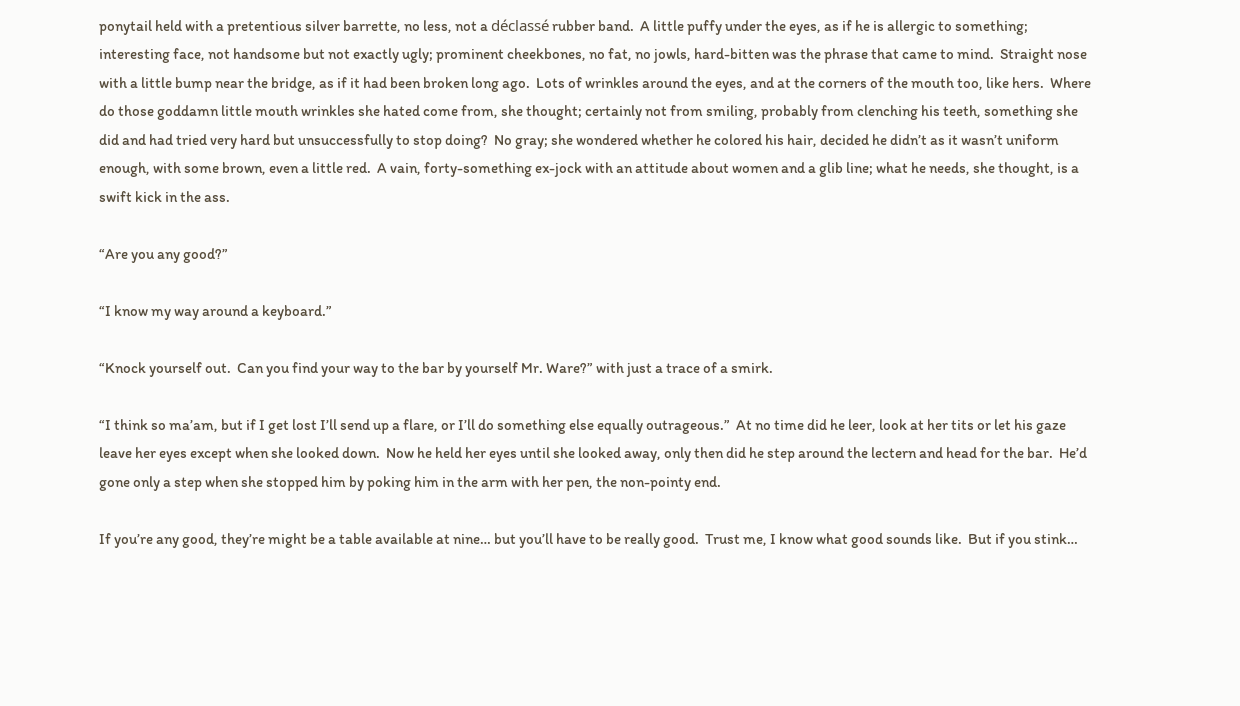ponytail held with a pretentious silver barrette, no less, not a déclassé rubber band.  A little puffy under the eyes, as if he is allergic to something; interesting face, not handsome but not exactly ugly; prominent cheekbones, no fat, no jowls, hard-bitten was the phrase that came to mind.  Straight nose with a little bump near the bridge, as if it had been broken long ago.  Lots of wrinkles around the eyes, and at the corners of the mouth too, like hers.  Where do those goddamn little mouth wrinkles she hated come from, she thought; certainly not from smiling, probably from clenching his teeth, something she did and had tried very hard but unsuccessfully to stop doing?  No gray; she wondered whether he colored his hair, decided he didn’t as it wasn’t uniform enough, with some brown, even a little red.  A vain, forty-something ex-jock with an attitude about women and a glib line; what he needs, she thought, is a swift kick in the ass.

“Are you any good?”

“I know my way around a keyboard.”

“Knock yourself out.  Can you find your way to the bar by yourself Mr. Ware?” with just a trace of a smirk.

“I think so ma’am, but if I get lost I’ll send up a flare, or I’ll do something else equally outrageous.”  At no time did he leer, look at her tits or let his gaze leave her eyes except when she looked down.  Now he held her eyes until she looked away, only then did he step around the lectern and head for the bar.  He’d gone only a step when she stopped him by poking him in the arm with her pen, the non-pointy end.

If you’re any good, they’re might be a table available at nine… but you’ll have to be really good.  Trust me, I know what good sounds like.  But if you stink…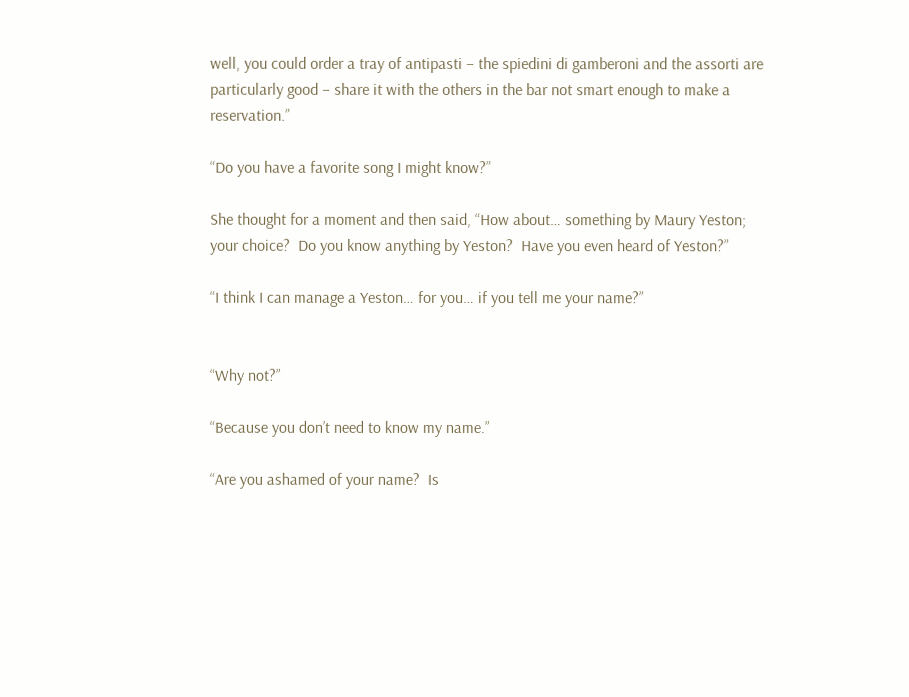well, you could order a tray of antipasti – the spiedini di gamberoni and the assorti are particularly good – share it with the others in the bar not smart enough to make a reservation.”

“Do you have a favorite song I might know?”

She thought for a moment and then said, “How about… something by Maury Yeston; your choice?  Do you know anything by Yeston?  Have you even heard of Yeston?”

“I think I can manage a Yeston… for you… if you tell me your name?”


“Why not?”

“Because you don’t need to know my name.”

“Are you ashamed of your name?  Is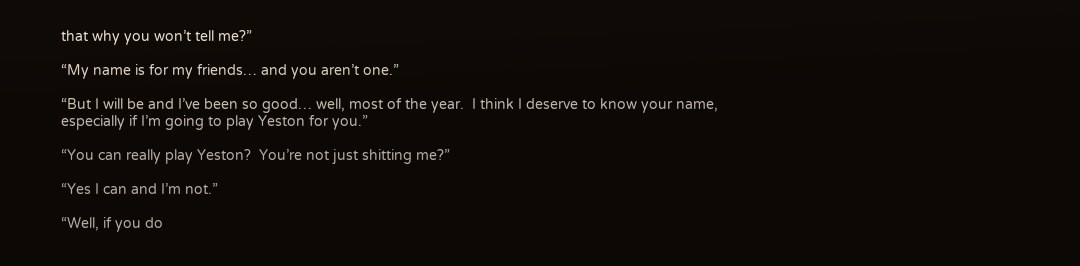that why you won’t tell me?”

“My name is for my friends… and you aren’t one.”

“But I will be and I’ve been so good… well, most of the year.  I think I deserve to know your name, especially if I’m going to play Yeston for you.”

“You can really play Yeston?  You’re not just shitting me?”

“Yes I can and I’m not.”

“Well, if you do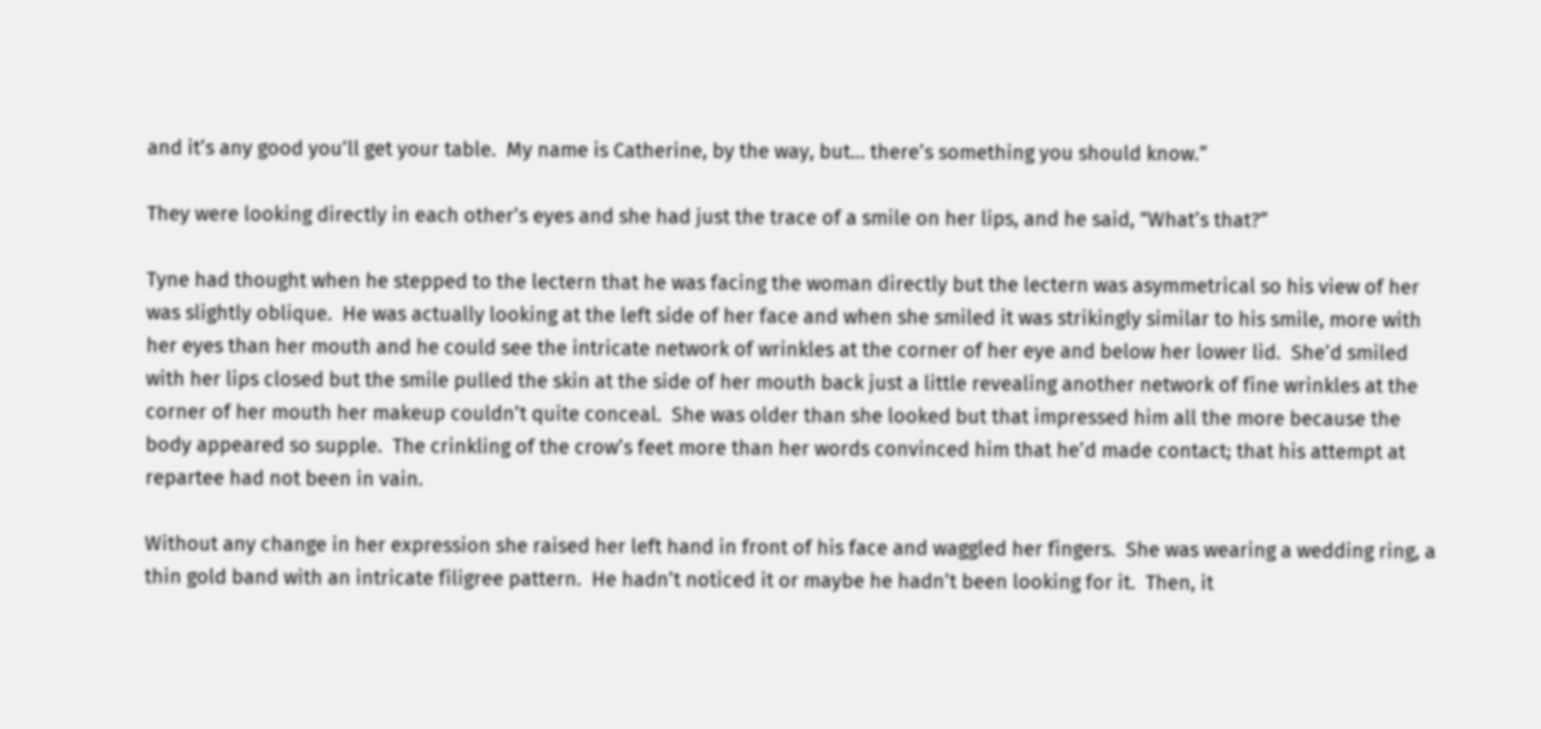and it’s any good you’ll get your table.  My name is Catherine, by the way, but… there’s something you should know.”

They were looking directly in each other’s eyes and she had just the trace of a smile on her lips, and he said, “What’s that?”

Tyne had thought when he stepped to the lectern that he was facing the woman directly but the lectern was asymmetrical so his view of her was slightly oblique.  He was actually looking at the left side of her face and when she smiled it was strikingly similar to his smile, more with her eyes than her mouth and he could see the intricate network of wrinkles at the corner of her eye and below her lower lid.  She’d smiled with her lips closed but the smile pulled the skin at the side of her mouth back just a little revealing another network of fine wrinkles at the corner of her mouth her makeup couldn’t quite conceal.  She was older than she looked but that impressed him all the more because the body appeared so supple.  The crinkling of the crow’s feet more than her words convinced him that he’d made contact; that his attempt at repartee had not been in vain.

Without any change in her expression she raised her left hand in front of his face and waggled her fingers.  She was wearing a wedding ring, a thin gold band with an intricate filigree pattern.  He hadn’t noticed it or maybe he hadn’t been looking for it.  Then, it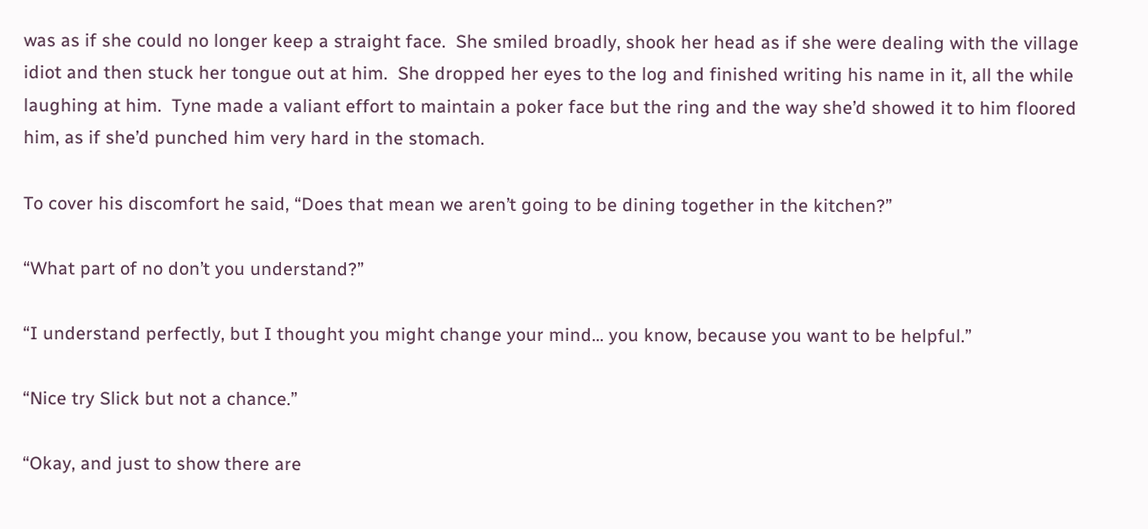was as if she could no longer keep a straight face.  She smiled broadly, shook her head as if she were dealing with the village idiot and then stuck her tongue out at him.  She dropped her eyes to the log and finished writing his name in it, all the while laughing at him.  Tyne made a valiant effort to maintain a poker face but the ring and the way she’d showed it to him floored him, as if she’d punched him very hard in the stomach.

To cover his discomfort he said, “Does that mean we aren’t going to be dining together in the kitchen?”

“What part of no don’t you understand?”

“I understand perfectly, but I thought you might change your mind… you know, because you want to be helpful.”

“Nice try Slick but not a chance.”

“Okay, and just to show there are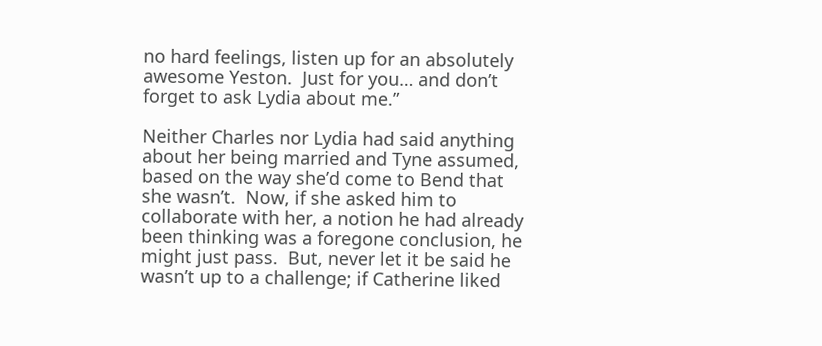no hard feelings, listen up for an absolutely awesome Yeston.  Just for you… and don’t forget to ask Lydia about me.”

Neither Charles nor Lydia had said anything about her being married and Tyne assumed, based on the way she’d come to Bend that she wasn’t.  Now, if she asked him to collaborate with her, a notion he had already been thinking was a foregone conclusion, he might just pass.  But, never let it be said he wasn’t up to a challenge; if Catherine liked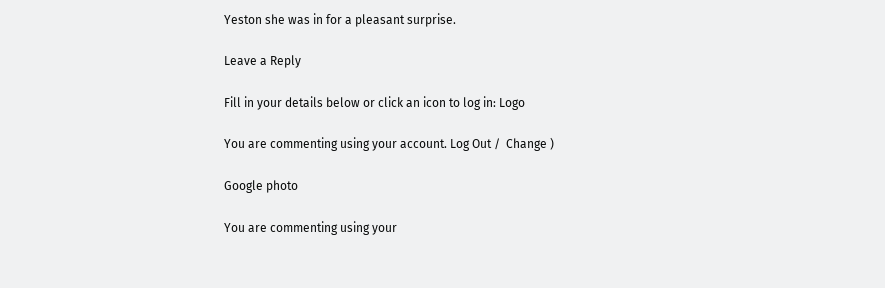Yeston she was in for a pleasant surprise.

Leave a Reply

Fill in your details below or click an icon to log in: Logo

You are commenting using your account. Log Out /  Change )

Google photo

You are commenting using your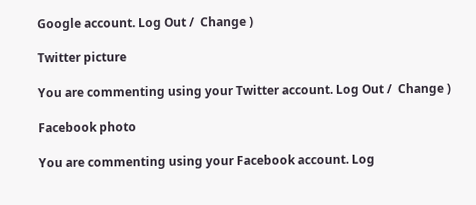Google account. Log Out /  Change )

Twitter picture

You are commenting using your Twitter account. Log Out /  Change )

Facebook photo

You are commenting using your Facebook account. Log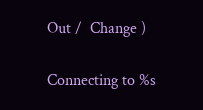Out /  Change )

Connecting to %s